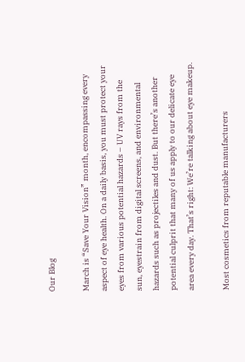Our Blog

March is “Save Your Vision” month, encompassing every aspect of eye health. On a daily basis, you must protect your eyes from various potential hazards – UV rays from the sun, eyestrain from digital screens, and environmental hazards such as projectiles and dust. But there’s another potential culprit that many of us apply to our delicate eye area every day. That’s right: We’re talking about eye makeup.

Most cosmetics from reputable manufacturers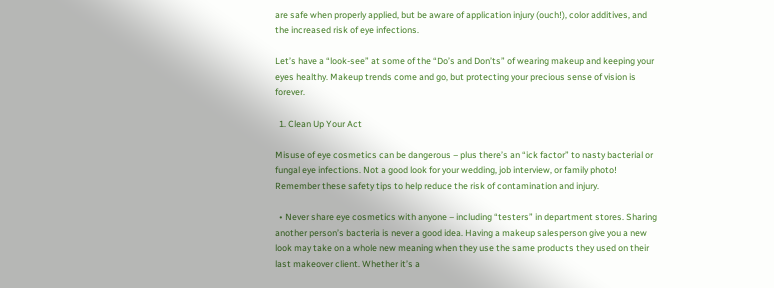are safe when properly applied, but be aware of application injury (ouch!), color additives, and the increased risk of eye infections.

Let’s have a “look-see” at some of the “Do’s and Don’ts” of wearing makeup and keeping your eyes healthy. Makeup trends come and go, but protecting your precious sense of vision is forever.

  1. Clean Up Your Act

Misuse of eye cosmetics can be dangerous – plus there’s an “ick factor” to nasty bacterial or fungal eye infections. Not a good look for your wedding, job interview, or family photo! Remember these safety tips to help reduce the risk of contamination and injury.

  • Never share eye cosmetics with anyone – including “testers” in department stores. Sharing another person’s bacteria is never a good idea. Having a makeup salesperson give you a new look may take on a whole new meaning when they use the same products they used on their last makeover client. Whether it’s a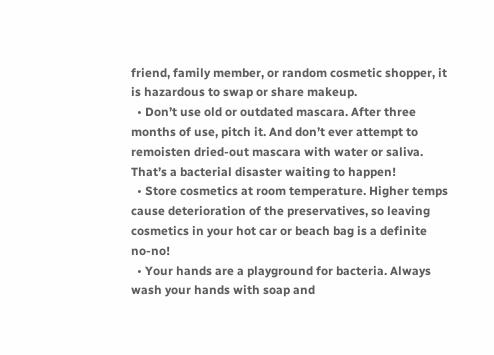friend, family member, or random cosmetic shopper, it is hazardous to swap or share makeup.
  • Don’t use old or outdated mascara. After three months of use, pitch it. And don’t ever attempt to remoisten dried-out mascara with water or saliva. That’s a bacterial disaster waiting to happen!
  • Store cosmetics at room temperature. Higher temps cause deterioration of the preservatives, so leaving cosmetics in your hot car or beach bag is a definite no-no!
  • Your hands are a playground for bacteria. Always wash your hands with soap and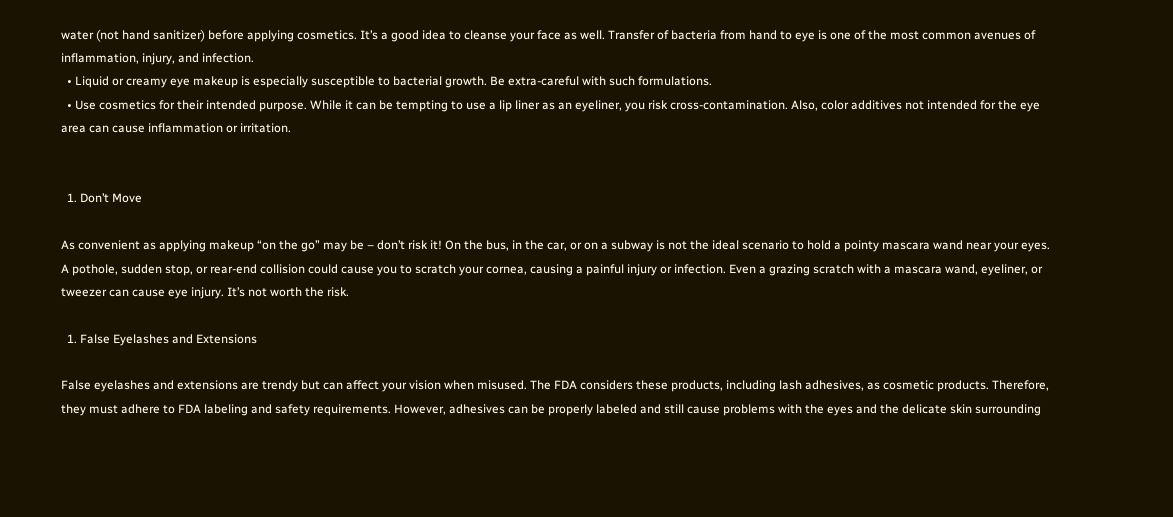water (not hand sanitizer) before applying cosmetics. It’s a good idea to cleanse your face as well. Transfer of bacteria from hand to eye is one of the most common avenues of inflammation, injury, and infection.
  • Liquid or creamy eye makeup is especially susceptible to bacterial growth. Be extra-careful with such formulations.
  • Use cosmetics for their intended purpose. While it can be tempting to use a lip liner as an eyeliner, you risk cross-contamination. Also, color additives not intended for the eye area can cause inflammation or irritation.


  1. Don’t Move

As convenient as applying makeup “on the go” may be – don’t risk it! On the bus, in the car, or on a subway is not the ideal scenario to hold a pointy mascara wand near your eyes. A pothole, sudden stop, or rear-end collision could cause you to scratch your cornea, causing a painful injury or infection. Even a grazing scratch with a mascara wand, eyeliner, or tweezer can cause eye injury. It’s not worth the risk.

  1. False Eyelashes and Extensions

False eyelashes and extensions are trendy but can affect your vision when misused. The FDA considers these products, including lash adhesives, as cosmetic products. Therefore, they must adhere to FDA labeling and safety requirements. However, adhesives can be properly labeled and still cause problems with the eyes and the delicate skin surrounding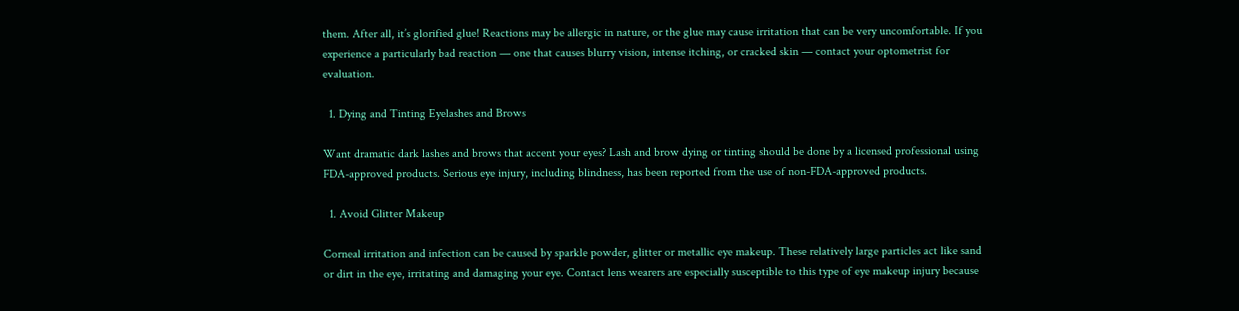them. After all, it’s glorified glue! Reactions may be allergic in nature, or the glue may cause irritation that can be very uncomfortable. If you experience a particularly bad reaction — one that causes blurry vision, intense itching, or cracked skin — contact your optometrist for evaluation.

  1. Dying and Tinting Eyelashes and Brows

Want dramatic dark lashes and brows that accent your eyes? Lash and brow dying or tinting should be done by a licensed professional using FDA-approved products. Serious eye injury, including blindness, has been reported from the use of non-FDA-approved products.

  1. Avoid Glitter Makeup

Corneal irritation and infection can be caused by sparkle powder, glitter or metallic eye makeup. These relatively large particles act like sand or dirt in the eye, irritating and damaging your eye. Contact lens wearers are especially susceptible to this type of eye makeup injury because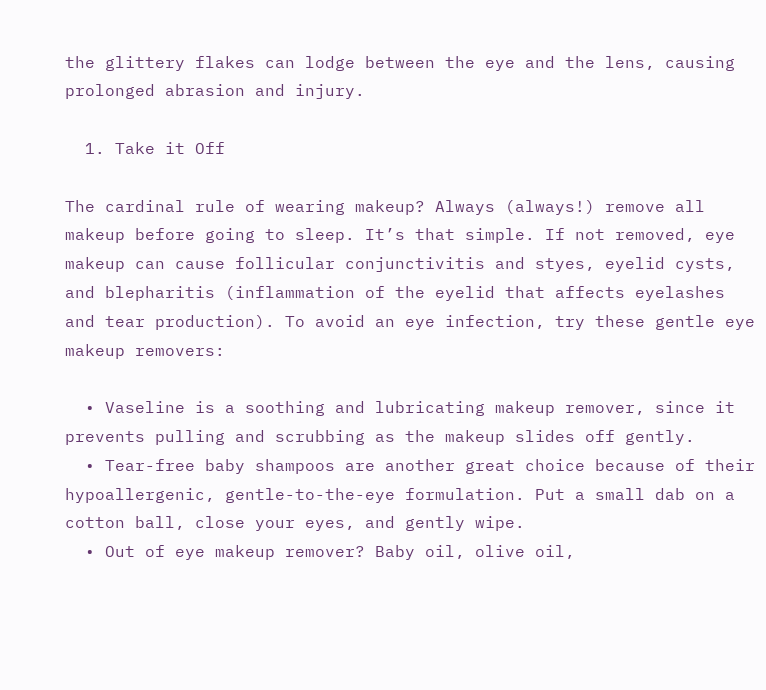the glittery flakes can lodge between the eye and the lens, causing prolonged abrasion and injury.

  1. Take it Off

The cardinal rule of wearing makeup? Always (always!) remove all makeup before going to sleep. It’s that simple. If not removed, eye makeup can cause follicular conjunctivitis and styes, eyelid cysts, and blepharitis (inflammation of the eyelid that affects eyelashes and tear production). To avoid an eye infection, try these gentle eye makeup removers:

  • Vaseline is a soothing and lubricating makeup remover, since it prevents pulling and scrubbing as the makeup slides off gently.
  • Tear-free baby shampoos are another great choice because of their hypoallergenic, gentle-to-the-eye formulation. Put a small dab on a cotton ball, close your eyes, and gently wipe.
  • Out of eye makeup remover? Baby oil, olive oil,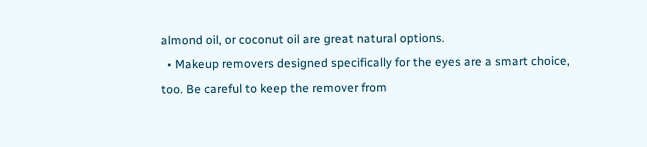almond oil, or coconut oil are great natural options.
  • Makeup removers designed specifically for the eyes are a smart choice, too. Be careful to keep the remover from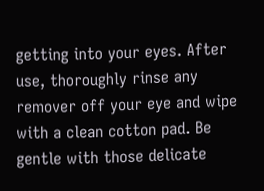getting into your eyes. After use, thoroughly rinse any remover off your eye and wipe with a clean cotton pad. Be gentle with those delicate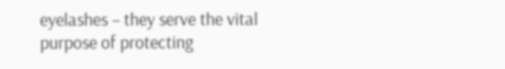eyelashes – they serve the vital purpose of protecting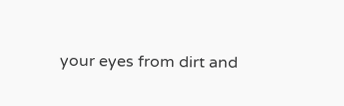your eyes from dirt and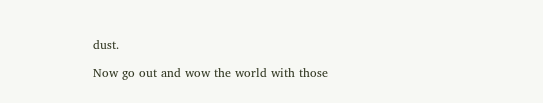dust.

Now go out and wow the world with those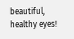beautiful, healthy eyes!